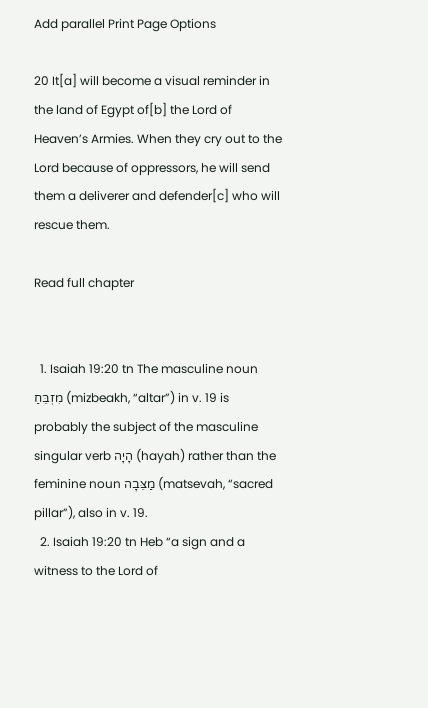Add parallel Print Page Options

20 It[a] will become a visual reminder in the land of Egypt of[b] the Lord of Heaven’s Armies. When they cry out to the Lord because of oppressors, he will send them a deliverer and defender[c] who will rescue them.

Read full chapter


  1. Isaiah 19:20 tn The masculine noun מִזְבֵּחַ (mizbeakh, “altar”) in v. 19 is probably the subject of the masculine singular verb הָיָה (hayah) rather than the feminine noun מַצֵּבָה (matsevah, “sacred pillar”), also in v. 19.
  2. Isaiah 19:20 tn Heb “a sign and a witness to the Lord of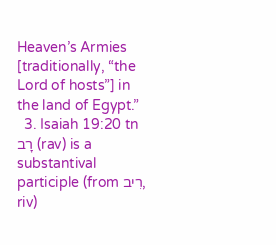Heaven’s Armies [traditionally, “the Lord of hosts”] in the land of Egypt.”
  3. Isaiah 19:20 tn רָב (rav) is a substantival participle (from רִיב, riv)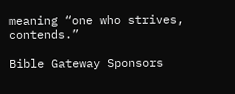meaning “one who strives, contends.”

Bible Gateway Sponsors